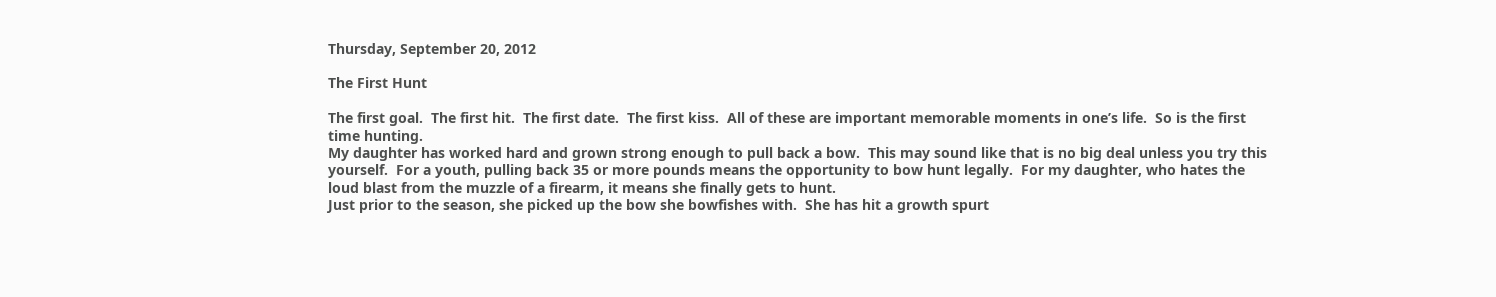Thursday, September 20, 2012

The First Hunt

The first goal.  The first hit.  The first date.  The first kiss.  All of these are important memorable moments in one’s life.  So is the first time hunting.
My daughter has worked hard and grown strong enough to pull back a bow.  This may sound like that is no big deal unless you try this yourself.  For a youth, pulling back 35 or more pounds means the opportunity to bow hunt legally.  For my daughter, who hates the loud blast from the muzzle of a firearm, it means she finally gets to hunt.
Just prior to the season, she picked up the bow she bowfishes with.  She has hit a growth spurt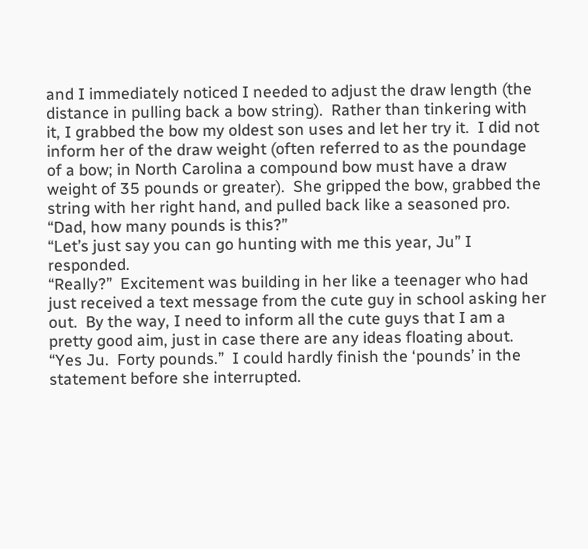and I immediately noticed I needed to adjust the draw length (the distance in pulling back a bow string).  Rather than tinkering with it, I grabbed the bow my oldest son uses and let her try it.  I did not inform her of the draw weight (often referred to as the poundage of a bow; in North Carolina a compound bow must have a draw weight of 35 pounds or greater).  She gripped the bow, grabbed the string with her right hand, and pulled back like a seasoned pro.
“Dad, how many pounds is this?”
“Let’s just say you can go hunting with me this year, Ju” I responded.
“Really?”  Excitement was building in her like a teenager who had just received a text message from the cute guy in school asking her out.  By the way, I need to inform all the cute guys that I am a pretty good aim, just in case there are any ideas floating about.
“Yes Ju.  Forty pounds.”  I could hardly finish the ‘pounds’ in the statement before she interrupted.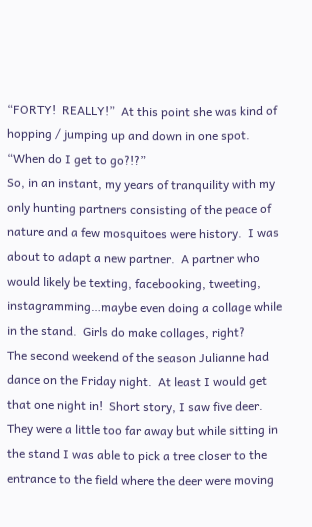“FORTY!  REALLY!”  At this point she was kind of hopping / jumping up and down in one spot.  “When do I get to go?!?”
So, in an instant, my years of tranquility with my only hunting partners consisting of the peace of nature and a few mosquitoes were history.  I was about to adapt a new partner.  A partner who would likely be texting, facebooking, tweeting, instagramming…maybe even doing a collage while in the stand.  Girls do make collages, right?
The second weekend of the season Julianne had dance on the Friday night.  At least I would get that one night in!  Short story, I saw five deer.  They were a little too far away but while sitting in the stand I was able to pick a tree closer to the entrance to the field where the deer were moving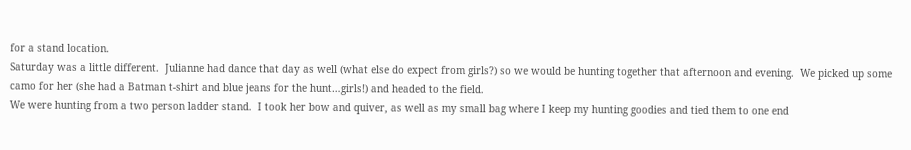for a stand location.
Saturday was a little different.  Julianne had dance that day as well (what else do expect from girls?) so we would be hunting together that afternoon and evening.  We picked up some camo for her (she had a Batman t-shirt and blue jeans for the hunt…girls!) and headed to the field.
We were hunting from a two person ladder stand.  I took her bow and quiver, as well as my small bag where I keep my hunting goodies and tied them to one end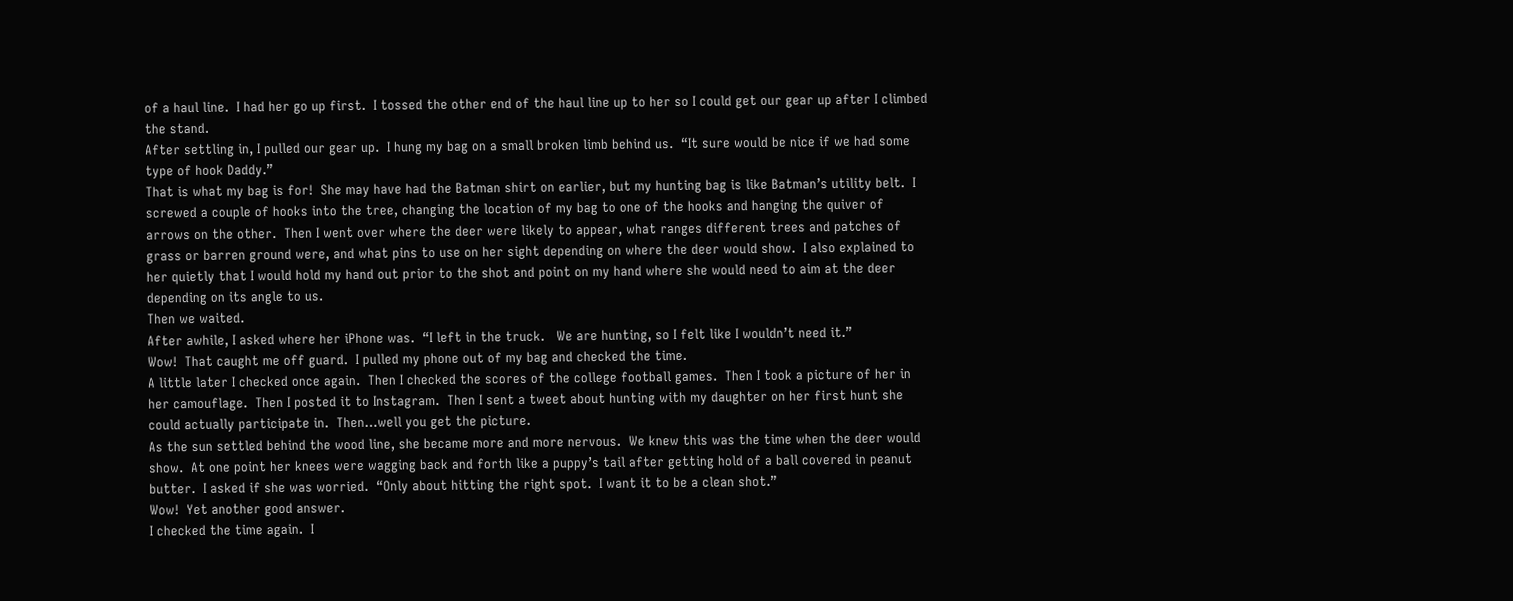of a haul line.  I had her go up first.  I tossed the other end of the haul line up to her so I could get our gear up after I climbed the stand.
After settling in, I pulled our gear up.  I hung my bag on a small broken limb behind us.  “It sure would be nice if we had some type of hook Daddy.”
That is what my bag is for!  She may have had the Batman shirt on earlier, but my hunting bag is like Batman’s utility belt.  I screwed a couple of hooks into the tree, changing the location of my bag to one of the hooks and hanging the quiver of arrows on the other.  Then I went over where the deer were likely to appear, what ranges different trees and patches of grass or barren ground were, and what pins to use on her sight depending on where the deer would show.  I also explained to her quietly that I would hold my hand out prior to the shot and point on my hand where she would need to aim at the deer depending on its angle to us.
Then we waited.
After awhile, I asked where her iPhone was.  “I left in the truck.   We are hunting, so I felt like I wouldn’t need it.”
Wow!  That caught me off guard.  I pulled my phone out of my bag and checked the time.
A little later I checked once again.  Then I checked the scores of the college football games.  Then I took a picture of her in her camouflage.  Then I posted it to Instagram.  Then I sent a tweet about hunting with my daughter on her first hunt she could actually participate in.  Then…well you get the picture.
As the sun settled behind the wood line, she became more and more nervous.  We knew this was the time when the deer would show.  At one point her knees were wagging back and forth like a puppy’s tail after getting hold of a ball covered in peanut butter.  I asked if she was worried.  “Only about hitting the right spot.  I want it to be a clean shot.”
Wow!  Yet another good answer.
I checked the time again.  I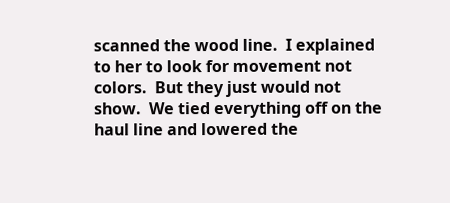scanned the wood line.  I explained to her to look for movement not colors.  But they just would not show.  We tied everything off on the haul line and lowered the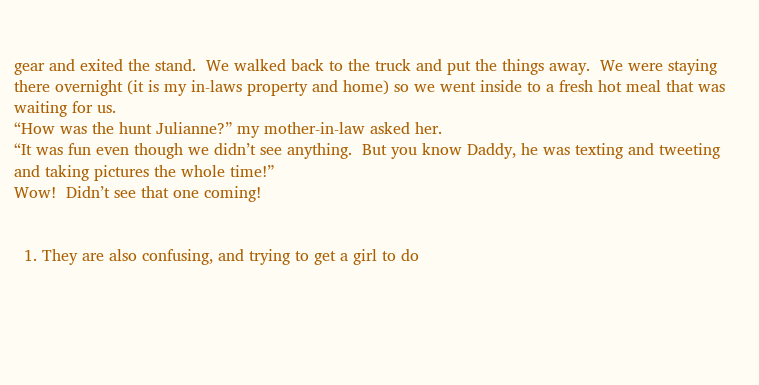gear and exited the stand.  We walked back to the truck and put the things away.  We were staying there overnight (it is my in-laws property and home) so we went inside to a fresh hot meal that was waiting for us.
“How was the hunt Julianne?” my mother-in-law asked her.
“It was fun even though we didn’t see anything.  But you know Daddy, he was texting and tweeting and taking pictures the whole time!”
Wow!  Didn’t see that one coming!


  1. They are also confusing, and trying to get a girl to do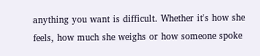anything you want is difficult. Whether it's how she feels, how much she weighs or how someone spoke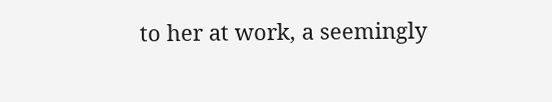to her at work, a seemingly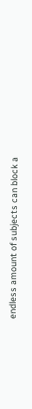endless amount of subjects can block a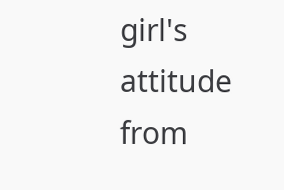girl's attitude from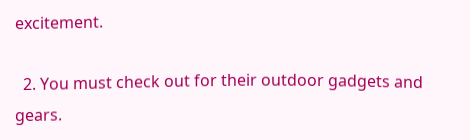excitement.

  2. You must check out for their outdoor gadgets and gears.